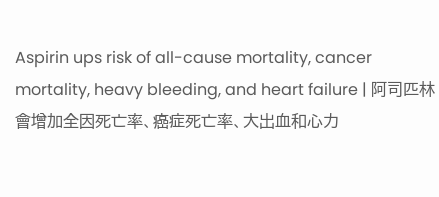Aspirin ups risk of all-cause mortality, cancer mortality, heavy bleeding, and heart failure | 阿司匹林會增加全因死亡率、癌症死亡率、大出血和心力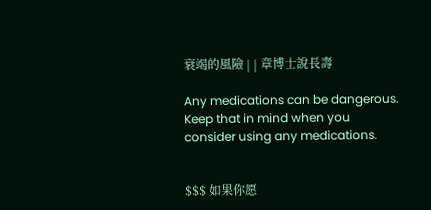衰竭的風險 | | 章博士說長壽

Any medications can be dangerous. Keep that in mind when you consider using any medications.


$$$ 如果你愿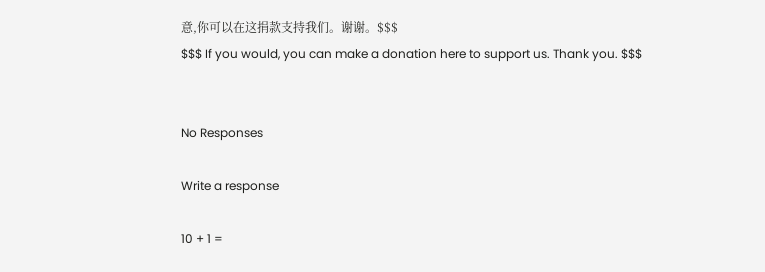意,你可以在这捐款支持我们。谢谢。$$$
$$$ If you would, you can make a donation here to support us. Thank you. $$$


No Responses

Write a response

10 + 1 =